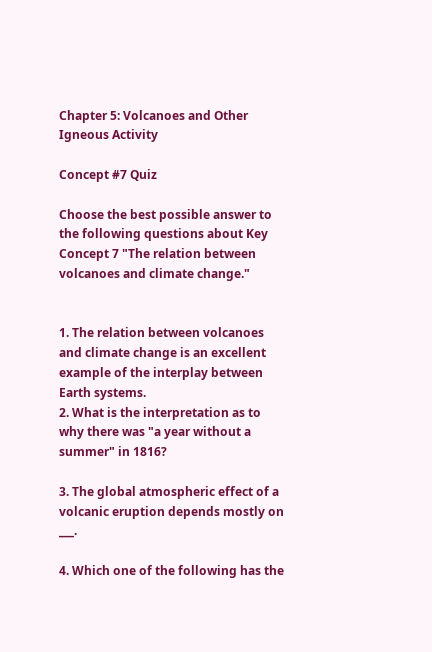Chapter 5: Volcanoes and Other Igneous Activity

Concept #7 Quiz

Choose the best possible answer to the following questions about Key Concept 7 "The relation between volcanoes and climate change."


1. The relation between volcanoes and climate change is an excellent example of the interplay between Earth systems.
2. What is the interpretation as to why there was "a year without a summer" in 1816?

3. The global atmospheric effect of a volcanic eruption depends mostly on ___.

4. Which one of the following has the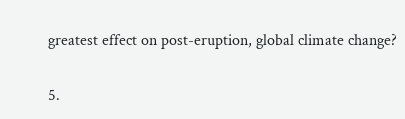greatest effect on post-eruption, global climate change?

5.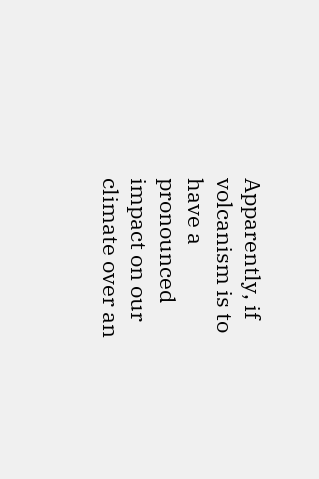Apparently, if volcanism is to have a pronounced impact on our climate over an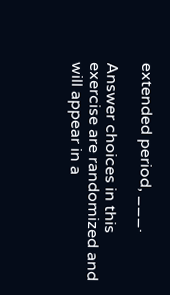extended period, ___.

Answer choices in this exercise are randomized and will appear in a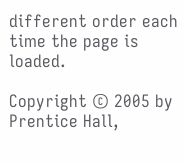different order each time the page is loaded.

Copyright © 2005 by Prentice Hall,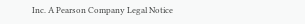Inc. A Pearson Company Legal Notice